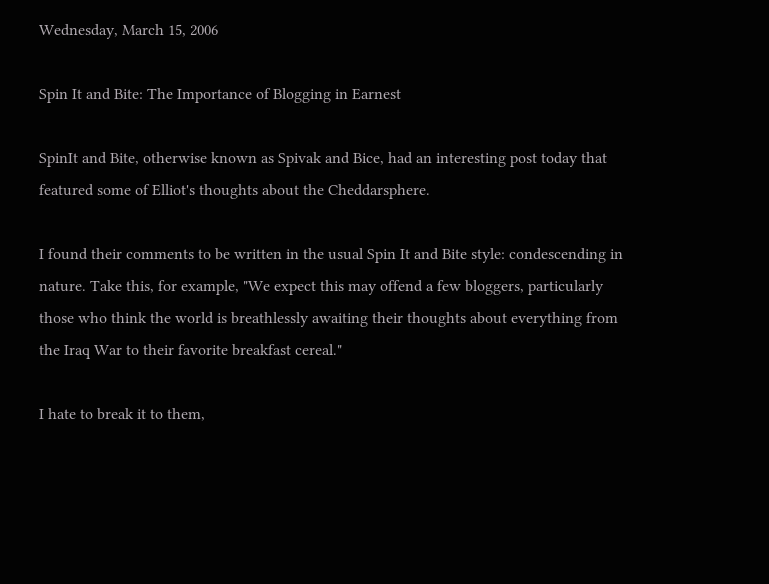Wednesday, March 15, 2006

Spin It and Bite: The Importance of Blogging in Earnest

SpinIt and Bite, otherwise known as Spivak and Bice, had an interesting post today that featured some of Elliot's thoughts about the Cheddarsphere.

I found their comments to be written in the usual Spin It and Bite style: condescending in nature. Take this, for example, "We expect this may offend a few bloggers, particularly those who think the world is breathlessly awaiting their thoughts about everything from the Iraq War to their favorite breakfast cereal."

I hate to break it to them,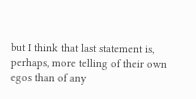but I think that last statement is, perhaps, more telling of their own egos than of any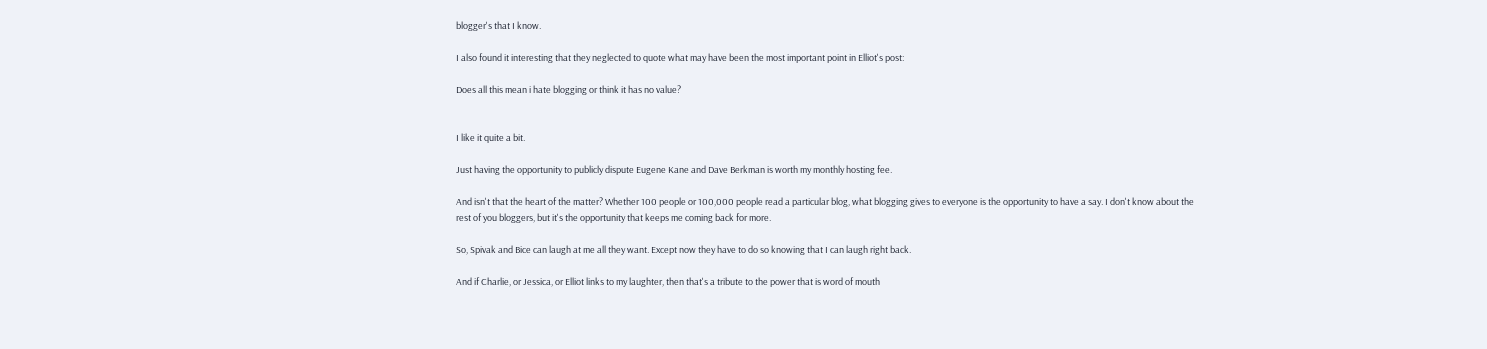blogger's that I know.

I also found it interesting that they neglected to quote what may have been the most important point in Elliot's post:

Does all this mean i hate blogging or think it has no value?


I like it quite a bit.

Just having the opportunity to publicly dispute Eugene Kane and Dave Berkman is worth my monthly hosting fee.

And isn't that the heart of the matter? Whether 100 people or 100,000 people read a particular blog, what blogging gives to everyone is the opportunity to have a say. I don't know about the rest of you bloggers, but it's the opportunity that keeps me coming back for more.

So, Spivak and Bice can laugh at me all they want. Except now they have to do so knowing that I can laugh right back.

And if Charlie, or Jessica, or Elliot links to my laughter, then that's a tribute to the power that is word of mouth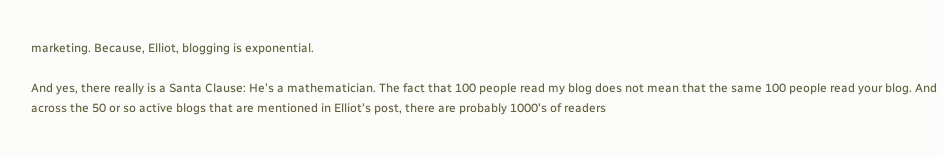marketing. Because, Elliot, blogging is exponential.

And yes, there really is a Santa Clause: He's a mathematician. The fact that 100 people read my blog does not mean that the same 100 people read your blog. And across the 50 or so active blogs that are mentioned in Elliot's post, there are probably 1000's of readers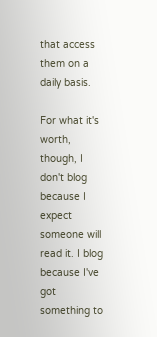that access them on a daily basis.

For what it's worth, though, I don't blog because I expect someone will read it. I blog because I've got something to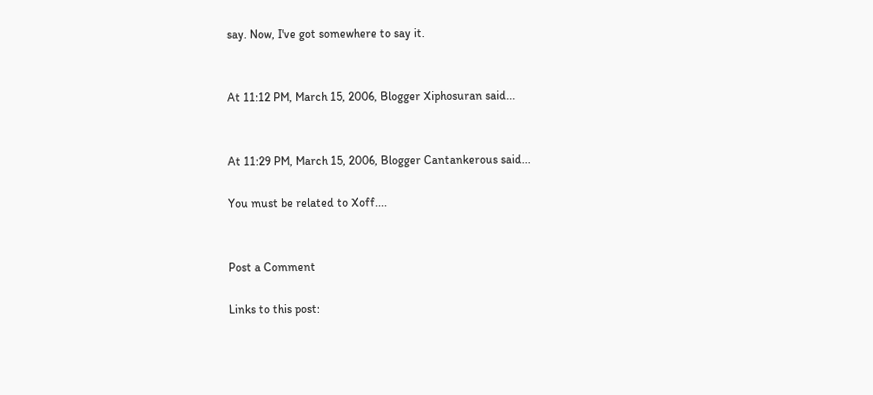say. Now, I've got somewhere to say it.


At 11:12 PM, March 15, 2006, Blogger Xiphosuran said...


At 11:29 PM, March 15, 2006, Blogger Cantankerous said...

You must be related to Xoff....


Post a Comment

Links to this post: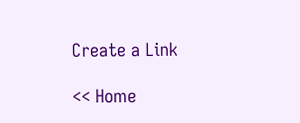Create a Link

<< Home